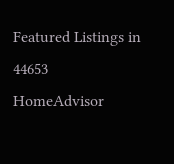Featured Listings in 44653
HomeAdvisor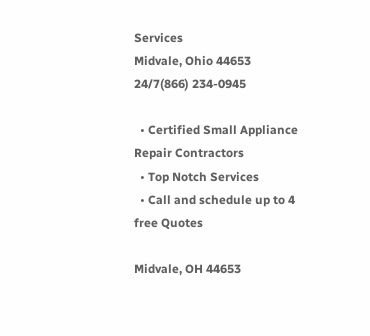Services
Midvale, Ohio 44653
24/7(866) 234-0945

  • Certified Small Appliance Repair Contractors
  • Top Notch Services
  • Call and schedule up to 4 free Quotes

Midvale, OH 44653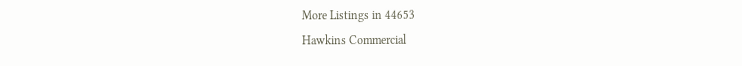More Listings in 44653
Hawkins Commercial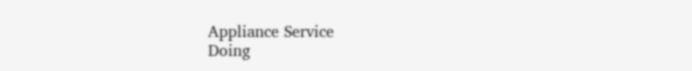Appliance Service
Doing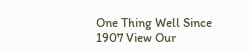One Thing Well Since 1907 View Our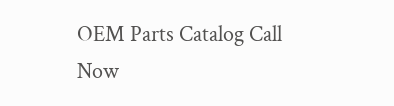OEM Parts Catalog Call Now